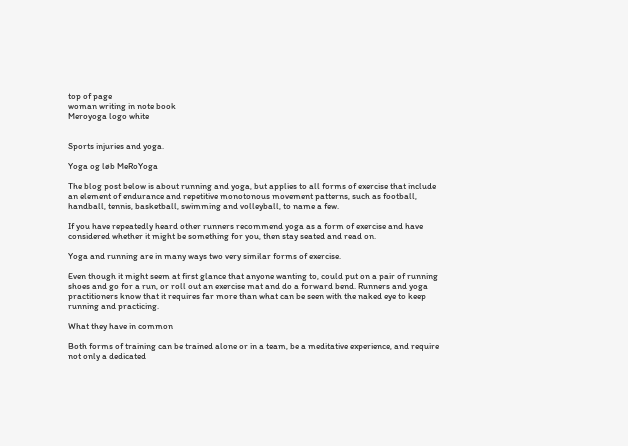top of page
woman writing in note book
Meroyoga logo white


Sports injuries and yoga.

Yoga og løb MeRoYoga

The blog post below is about running and yoga, but applies to all forms of exercise that include an element of endurance and repetitive monotonous movement patterns, such as football, handball, tennis, basketball, swimming and volleyball, to name a few.

If you have repeatedly heard other runners recommend yoga as a form of exercise and have considered whether it might be something for you, then stay seated and read on.

Yoga and running are in many ways two very similar forms of exercise.

Even though it might seem at first glance that anyone wanting to, could put on a pair of running shoes and go for a run, or roll out an exercise mat and do a forward bend. Runners and yoga practitioners know that it requires far more than what can be seen with the naked eye to keep running and practicing.

What they have in common

Both forms of training can be trained alone or in a team, be a meditative experience, and require not only a dedicated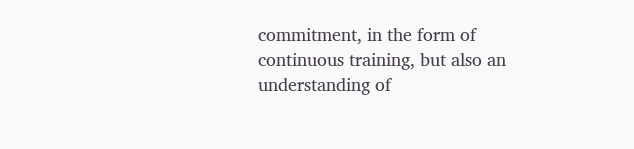commitment, in the form of continuous training, but also an understanding of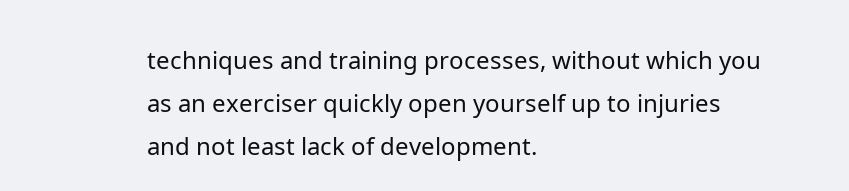techniques and training processes, without which you as an exerciser quickly open yourself up to injuries and not least lack of development.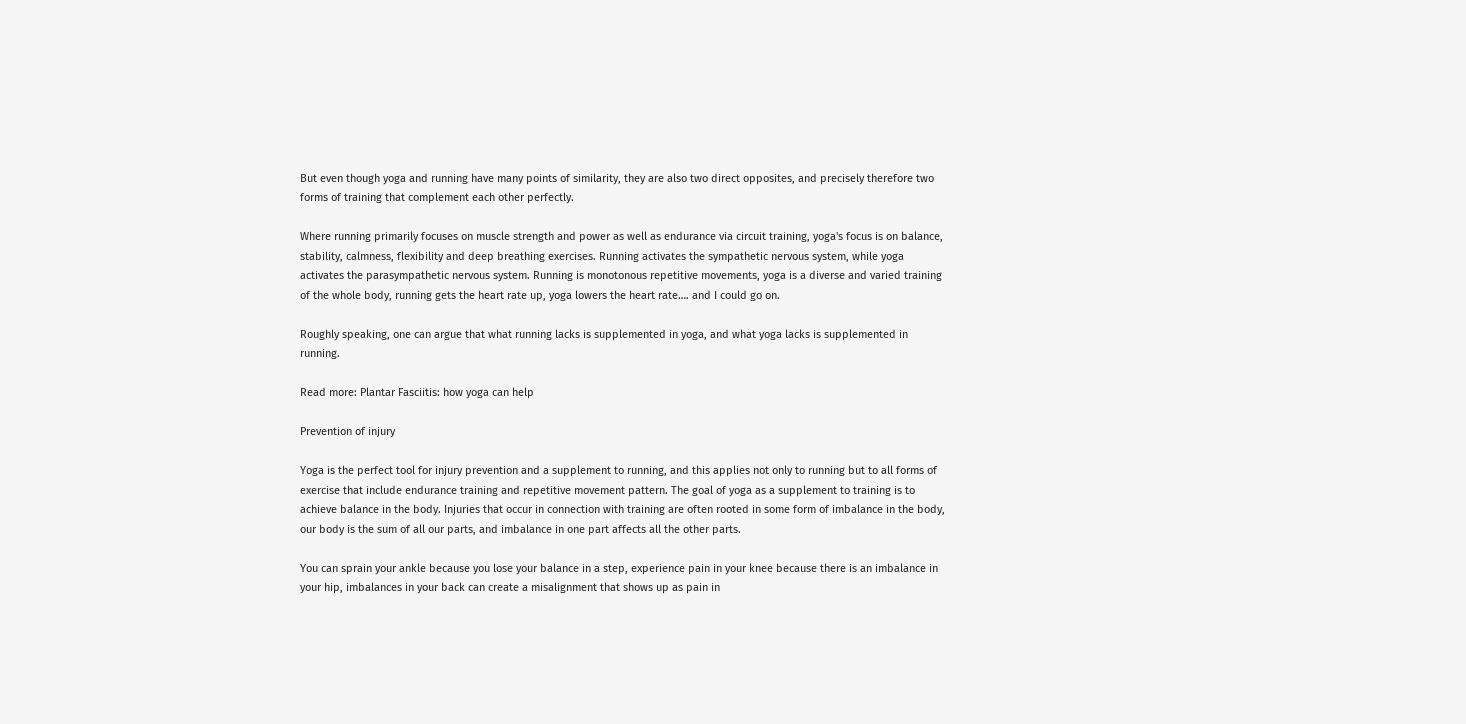But even though yoga and running have many points of similarity, they are also two direct opposites, and precisely therefore two forms of training that complement each other perfectly.

Where running primarily focuses on muscle strength and power as well as endurance via circuit training, yoga's focus is on balance, stability, calmness, flexibility and deep breathing exercises. Running activates the sympathetic nervous system, while yoga activates the parasympathetic nervous system. Running is monotonous repetitive movements, yoga is a diverse and varied training of the whole body, running gets the heart rate up, yoga lowers the heart rate…. and I could go on.

Roughly speaking, one can argue that what running lacks is supplemented in yoga, and what yoga lacks is supplemented in running.

Read more: Plantar Fasciitis: how yoga can help

Prevention of injury

Yoga is the perfect tool for injury prevention and a supplement to running, and this applies not only to running but to all forms of exercise that include endurance training and repetitive movement pattern. The goal of yoga as a supplement to training is to achieve balance in the body. Injuries that occur in connection with training are often rooted in some form of imbalance in the body, our body is the sum of all our parts, and imbalance in one part affects all the other parts.

You can sprain your ankle because you lose your balance in a step, experience pain in your knee because there is an imbalance in your hip, imbalances in your back can create a misalignment that shows up as pain in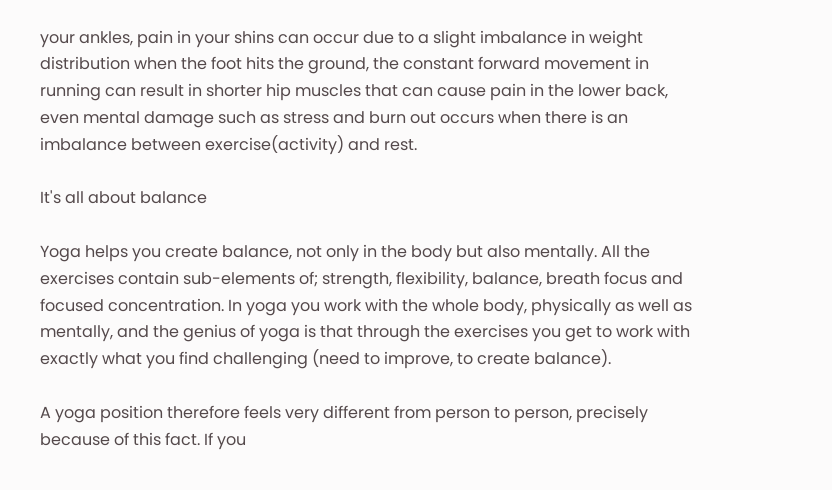your ankles, pain in your shins can occur due to a slight imbalance in weight distribution when the foot hits the ground, the constant forward movement in running can result in shorter hip muscles that can cause pain in the lower back, even mental damage such as stress and burn out occurs when there is an imbalance between exercise(activity) and rest.

It's all about balance

Yoga helps you create balance, not only in the body but also mentally. All the exercises contain sub-elements of; strength, flexibility, balance, breath focus and focused concentration. In yoga you work with the whole body, physically as well as mentally, and the genius of yoga is that through the exercises you get to work with exactly what you find challenging (need to improve, to create balance).

A yoga position therefore feels very different from person to person, precisely because of this fact. If you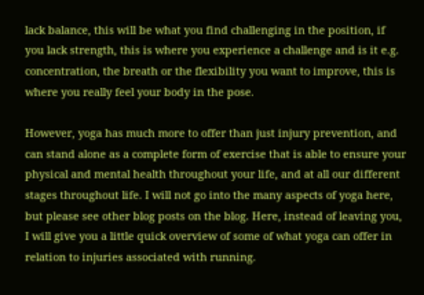lack balance, this will be what you find challenging in the position, if you lack strength, this is where you experience a challenge and is it e.g. concentration, the breath or the flexibility you want to improve, this is where you really feel your body in the pose.

However, yoga has much more to offer than just injury prevention, and can stand alone as a complete form of exercise that is able to ensure your physical and mental health throughout your life, and at all our different stages throughout life. I will not go into the many aspects of yoga here, but please see other blog posts on the blog. Here, instead of leaving you, I will give you a little quick overview of some of what yoga can offer in relation to injuries associated with running.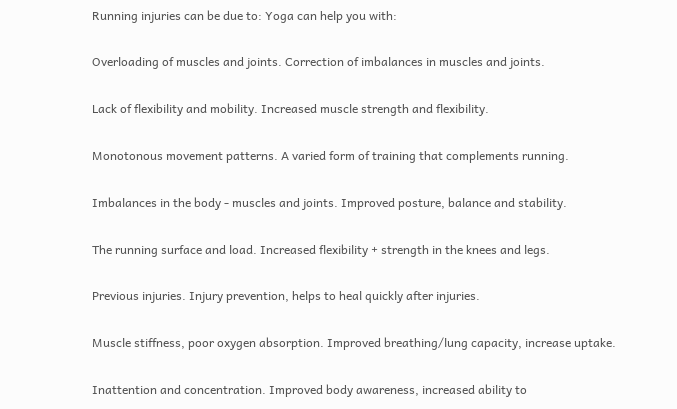Running injuries can be due to: Yoga can help you with:

Overloading of muscles and joints. Correction of imbalances in muscles and joints.

Lack of flexibility and mobility. Increased muscle strength and flexibility.

Monotonous movement patterns. A varied form of training that complements running.

Imbalances in the body - muscles and joints. Improved posture, balance and stability.

The running surface and load. Increased flexibility + strength in the knees and legs.

Previous injuries. Injury prevention, helps to heal quickly after injuries.

Muscle stiffness, poor oxygen absorption. Improved breathing/lung capacity, increase uptake.

Inattention and concentration. Improved body awareness, increased ability to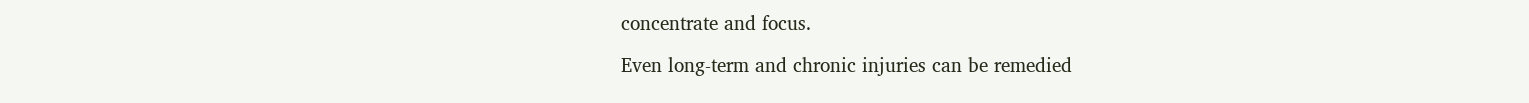concentrate and focus.

Even long-term and chronic injuries can be remedied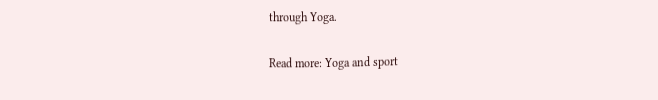through Yoga.

Read more: Yoga and sport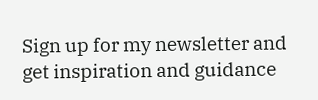Sign up for my newsletter and get inspiration and guidance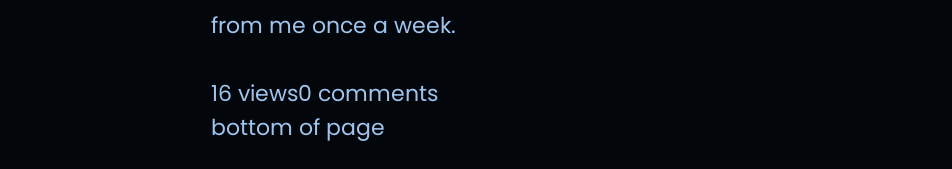from me once a week.

16 views0 comments
bottom of page